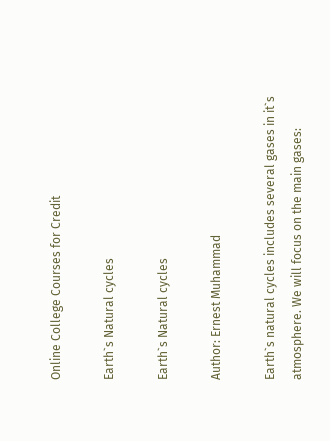Online College Courses for Credit

Earth`s Natural cycles

Earth`s Natural cycles

Author: Ernest Muhammad

Earth`s natural cycles includes several gases in it`s atmosphere. We will focus on the main gases: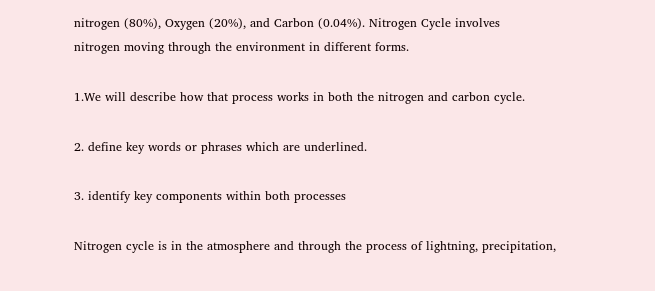nitrogen (80%), Oxygen (20%), and Carbon (0.04%). Nitrogen Cycle involves
nitrogen moving through the environment in different forms.

1.We will describe how that process works in both the nitrogen and carbon cycle.

2. define key words or phrases which are underlined.

3. identify key components within both processes

Nitrogen cycle is in the atmosphere and through the process of lightning, precipitation,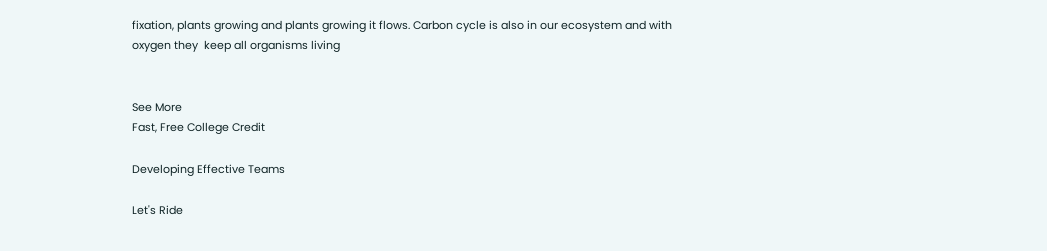fixation, plants growing and plants growing it flows. Carbon cycle is also in our ecosystem and with oxygen they  keep all organisms living


See More
Fast, Free College Credit

Developing Effective Teams

Let's Ride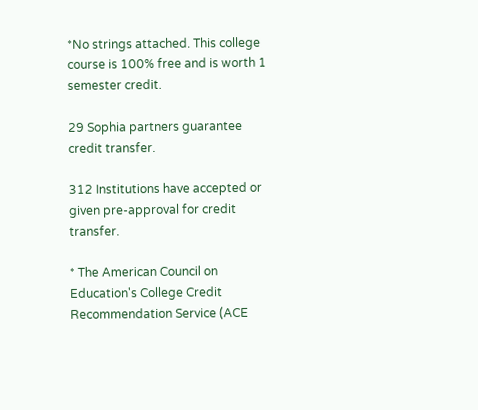*No strings attached. This college course is 100% free and is worth 1 semester credit.

29 Sophia partners guarantee credit transfer.

312 Institutions have accepted or given pre-approval for credit transfer.

* The American Council on Education's College Credit Recommendation Service (ACE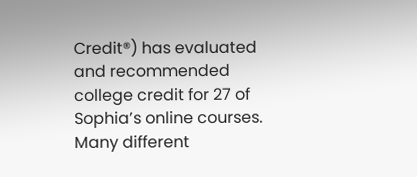Credit®) has evaluated and recommended college credit for 27 of Sophia’s online courses. Many different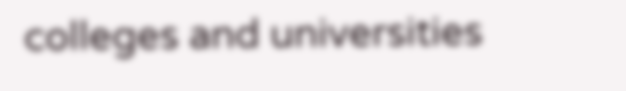colleges and universities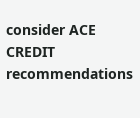consider ACE CREDIT recommendations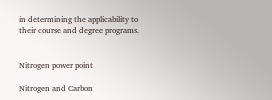in determining the applicability to their course and degree programs.


Nitrogen power point

Nitrogen and Carbon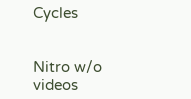Cycles


Nitro w/o videos